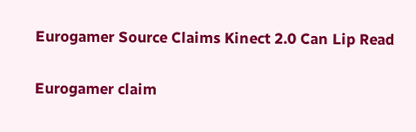Eurogamer Source Claims Kinect 2.0 Can Lip Read

Eurogamer claim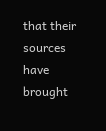that their sources have brought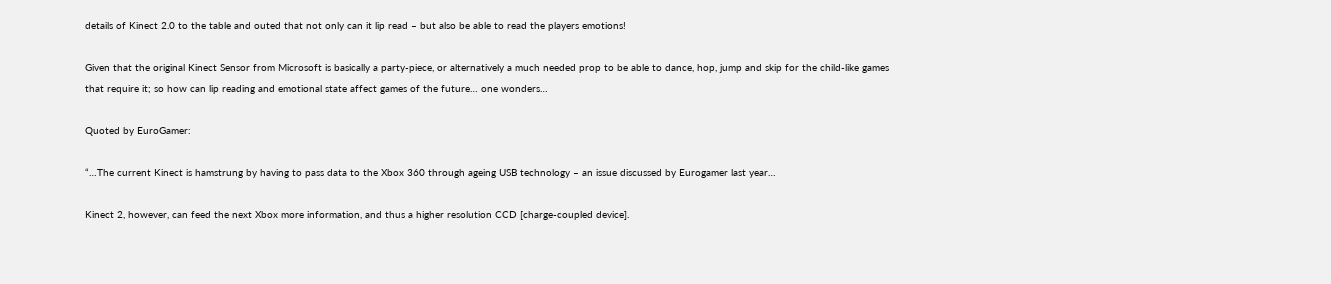details of Kinect 2.0 to the table and outed that not only can it lip read – but also be able to read the players emotions!

Given that the original Kinect Sensor from Microsoft is basically a party-piece, or alternatively a much needed prop to be able to dance, hop, jump and skip for the child-like games that require it; so how can lip reading and emotional state affect games of the future… one wonders…

Quoted by EuroGamer:

“…The current Kinect is hamstrung by having to pass data to the Xbox 360 through ageing USB technology – an issue discussed by Eurogamer last year…

Kinect 2, however, can feed the next Xbox more information, and thus a higher resolution CCD [charge-coupled device].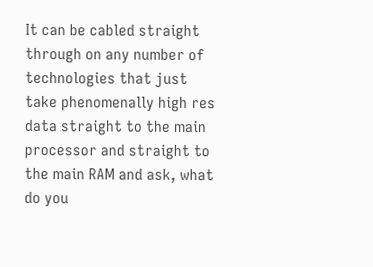It can be cabled straight through on any number of technologies that just take phenomenally high res data straight to the main processor and straight to the main RAM and ask, what do you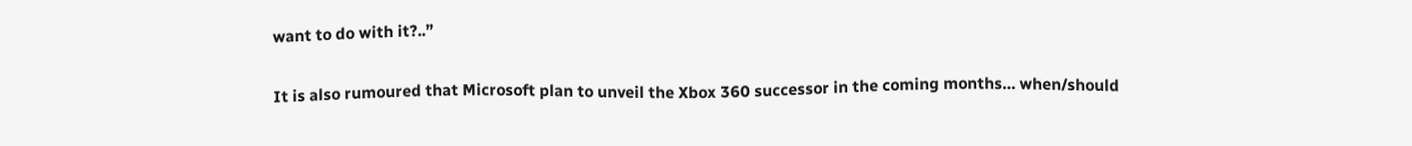want to do with it?..”

It is also rumoured that Microsoft plan to unveil the Xbox 360 successor in the coming months… when/should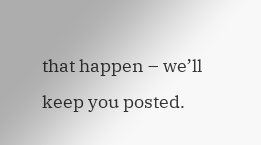that happen – we’ll keep you posted.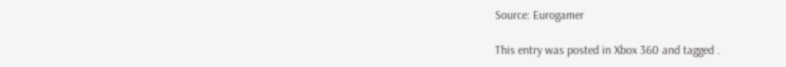Source: Eurogamer

This entry was posted in Xbox 360 and tagged .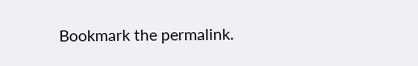Bookmark the permalink.